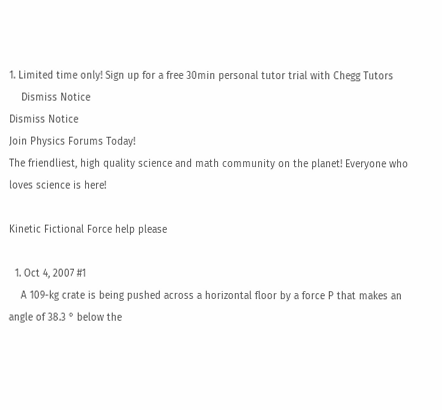1. Limited time only! Sign up for a free 30min personal tutor trial with Chegg Tutors
    Dismiss Notice
Dismiss Notice
Join Physics Forums Today!
The friendliest, high quality science and math community on the planet! Everyone who loves science is here!

Kinetic Fictional Force help please

  1. Oct 4, 2007 #1
    A 109-kg crate is being pushed across a horizontal floor by a force P that makes an angle of 38.3 ° below the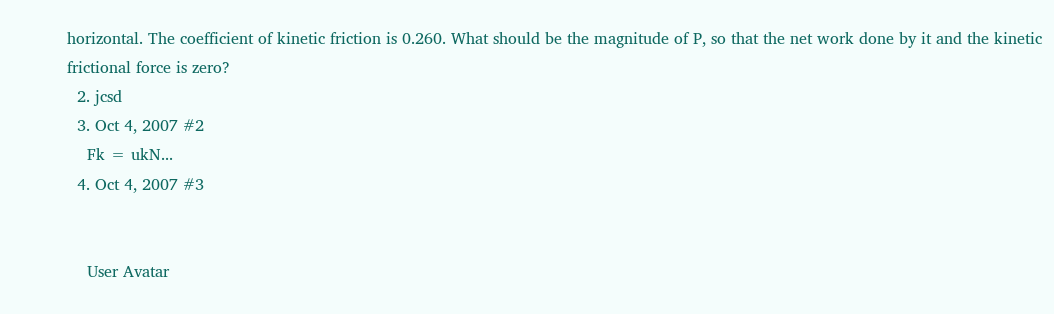horizontal. The coefficient of kinetic friction is 0.260. What should be the magnitude of P, so that the net work done by it and the kinetic frictional force is zero?
  2. jcsd
  3. Oct 4, 2007 #2
    Fk = ukN...
  4. Oct 4, 2007 #3


    User Avatar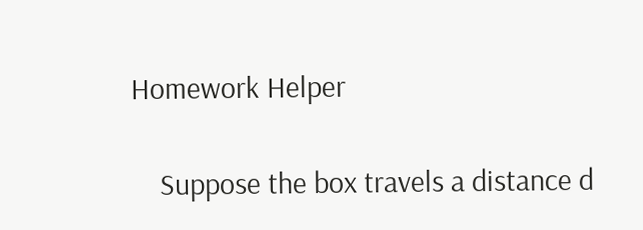Homework Helper

    Suppose the box travels a distance d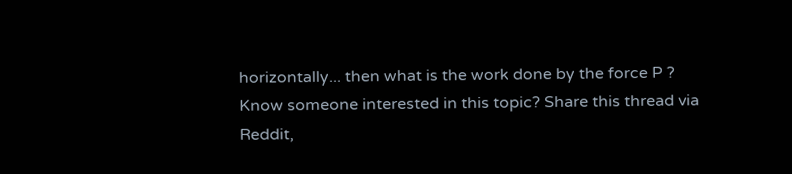horizontally... then what is the work done by the force P ?
Know someone interested in this topic? Share this thread via Reddit,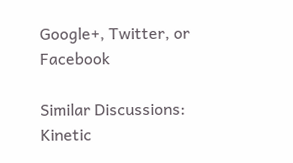Google+, Twitter, or Facebook

Similar Discussions: Kinetic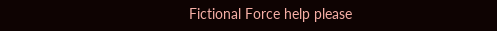Fictional Force help please